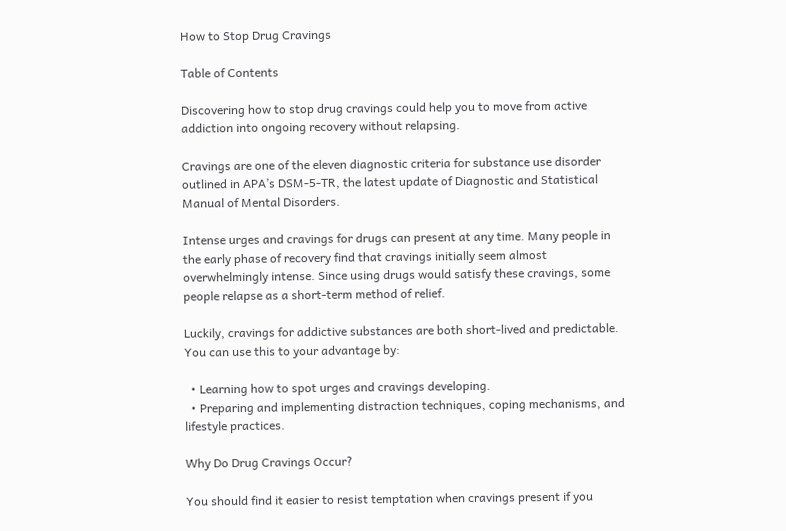How to Stop Drug Cravings

Table of Contents

Discovering how to stop drug cravings could help you to move from active addiction into ongoing recovery without relapsing.

Cravings are one of the eleven diagnostic criteria for substance use disorder outlined in APA’s DSM-5-TR, the latest update of Diagnostic and Statistical Manual of Mental Disorders.

Intense urges and cravings for drugs can present at any time. Many people in the early phase of recovery find that cravings initially seem almost overwhelmingly intense. Since using drugs would satisfy these cravings, some people relapse as a short-term method of relief.

Luckily, cravings for addictive substances are both short-lived and predictable. You can use this to your advantage by:

  • Learning how to spot urges and cravings developing.
  • Preparing and implementing distraction techniques, coping mechanisms, and lifestyle practices.

Why Do Drug Cravings Occur?

You should find it easier to resist temptation when cravings present if you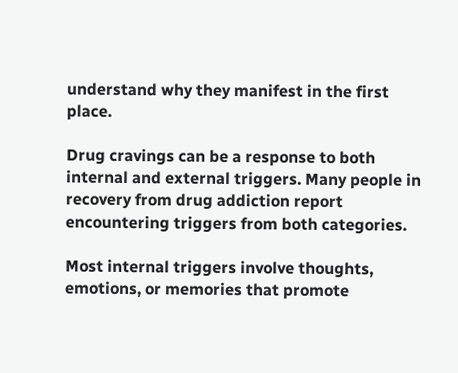understand why they manifest in the first place.

Drug cravings can be a response to both internal and external triggers. Many people in recovery from drug addiction report encountering triggers from both categories.

Most internal triggers involve thoughts, emotions, or memories that promote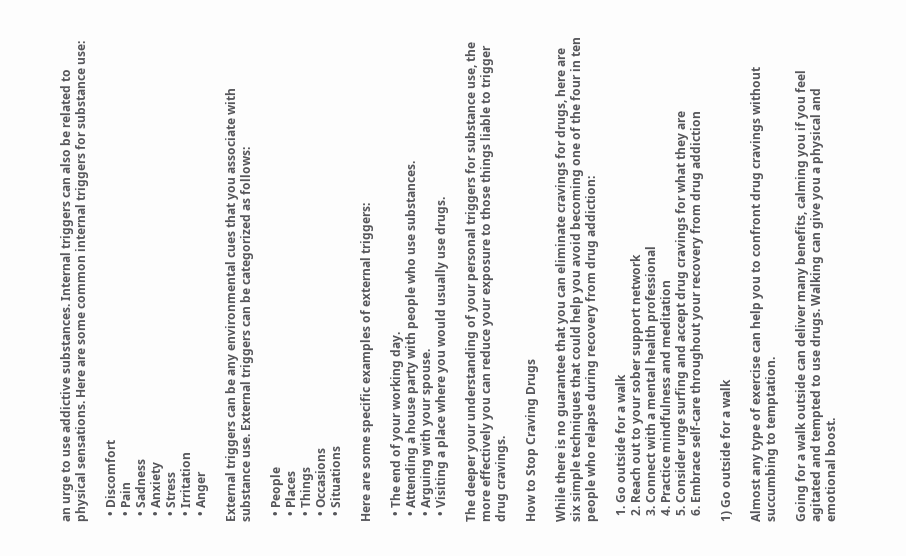an urge to use addictive substances. Internal triggers can also be related to physical sensations. Here are some common internal triggers for substance use:

  • Discomfort
  • Pain
  • Sadness
  • Anxiety
  • Stress
  • Irritation
  • Anger

External triggers can be any environmental cues that you associate with substance use. External triggers can be categorized as follows:

  • People
  • Places
  • Things
  • Occasions
  • Situations

Here are some specific examples of external triggers:

  • The end of your working day.
  • Attending a house party with people who use substances.
  • Arguing with your spouse.
  • Visiting a place where you would usually use drugs.

The deeper your understanding of your personal triggers for substance use, the more effectively you can reduce your exposure to those things liable to trigger drug cravings.

How to Stop Craving Drugs

While there is no guarantee that you can eliminate cravings for drugs, here are six simple techniques that could help you avoid becoming one of the four in ten people who relapse during recovery from drug addiction:

  1. Go outside for a walk
  2. Reach out to your sober support network
  3. Connect with a mental health professional
  4. Practice mindfulness and meditation
  5. Consider urge surfing and accept drug cravings for what they are
  6. Embrace self-care throughout your recovery from drug addiction

1) Go outside for a walk

Almost any type of exercise can help you to confront drug cravings without succumbing to temptation.

Going for a walk outside can deliver many benefits, calming you if you feel agitated and tempted to use drugs. Walking can give you a physical and emotional boost.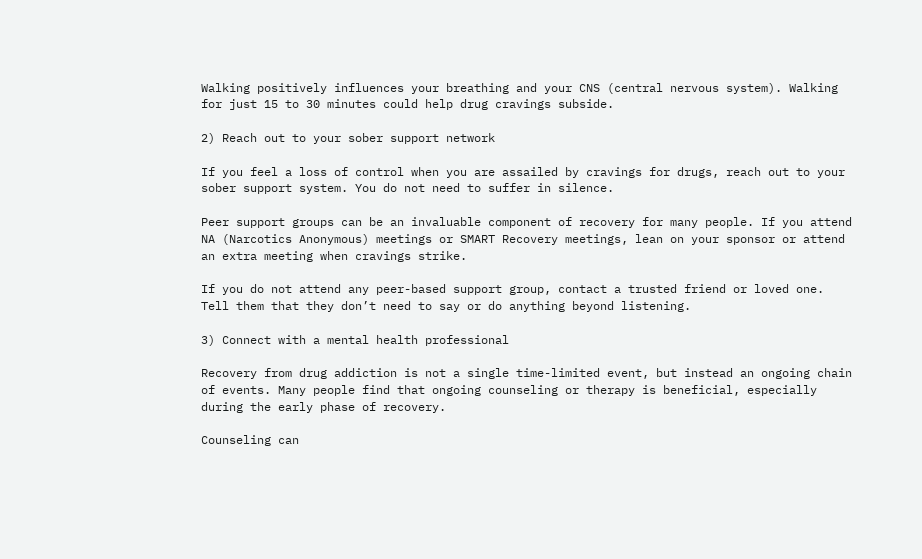Walking positively influences your breathing and your CNS (central nervous system). Walking for just 15 to 30 minutes could help drug cravings subside.

2) Reach out to your sober support network

If you feel a loss of control when you are assailed by cravings for drugs, reach out to your sober support system. You do not need to suffer in silence.

Peer support groups can be an invaluable component of recovery for many people. If you attend NA (Narcotics Anonymous) meetings or SMART Recovery meetings, lean on your sponsor or attend an extra meeting when cravings strike.

If you do not attend any peer-based support group, contact a trusted friend or loved one. Tell them that they don’t need to say or do anything beyond listening.

3) Connect with a mental health professional

Recovery from drug addiction is not a single time-limited event, but instead an ongoing chain of events. Many people find that ongoing counseling or therapy is beneficial, especially during the early phase of recovery.

Counseling can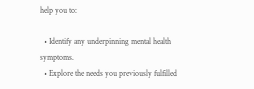help you to:

  • Identify any underpinning mental health symptoms.
  • Explore the needs you previously fulfilled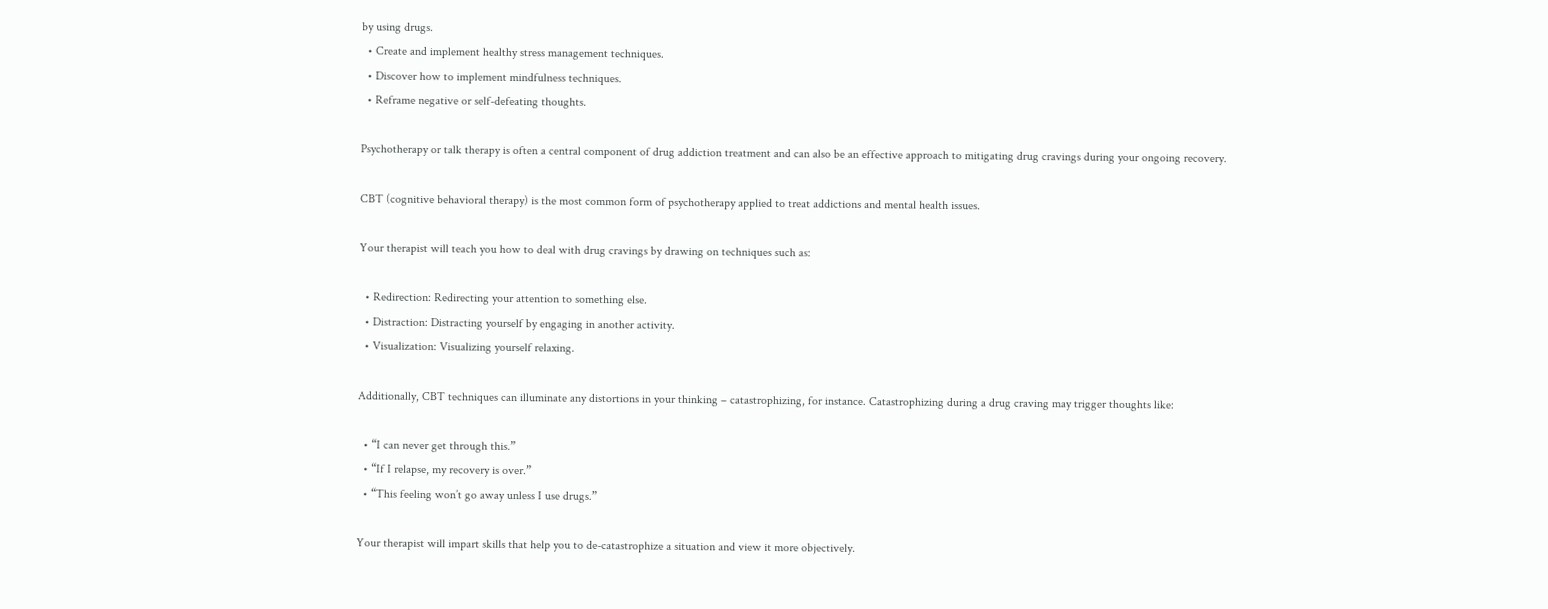by using drugs.
  • Create and implement healthy stress management techniques.
  • Discover how to implement mindfulness techniques.
  • Reframe negative or self-defeating thoughts.

Psychotherapy or talk therapy is often a central component of drug addiction treatment and can also be an effective approach to mitigating drug cravings during your ongoing recovery.

CBT (cognitive behavioral therapy) is the most common form of psychotherapy applied to treat addictions and mental health issues.

Your therapist will teach you how to deal with drug cravings by drawing on techniques such as:

  • Redirection: Redirecting your attention to something else.
  • Distraction: Distracting yourself by engaging in another activity.
  • Visualization: Visualizing yourself relaxing.

Additionally, CBT techniques can illuminate any distortions in your thinking – catastrophizing, for instance. Catastrophizing during a drug craving may trigger thoughts like:

  • “I can never get through this.”
  • “If I relapse, my recovery is over.”
  • “This feeling won’t go away unless I use drugs.”

Your therapist will impart skills that help you to de-catastrophize a situation and view it more objectively.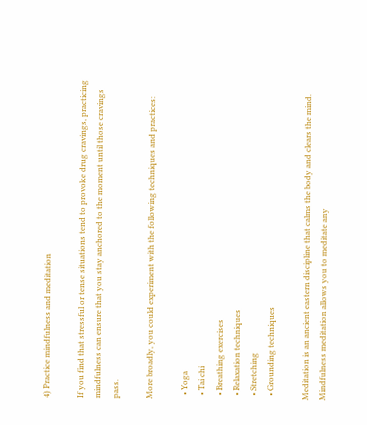4) Practice mindfulness and meditation

If you find that stressful or tense situations tend to provoke drug cravings, practicing mindfulness can ensure that you stay anchored to the moment until those cravings pass.

More broadly, you could experiment with the following techniques and practices:

  • Yoga
  • Tai chi
  • Breathing exercises
  • Relaxation techniques
  • Stretching
  • Grounding techniques

Meditation is an ancient eastern discipline that calms the body and clears the mind. Mindfulness meditation allows you to meditate any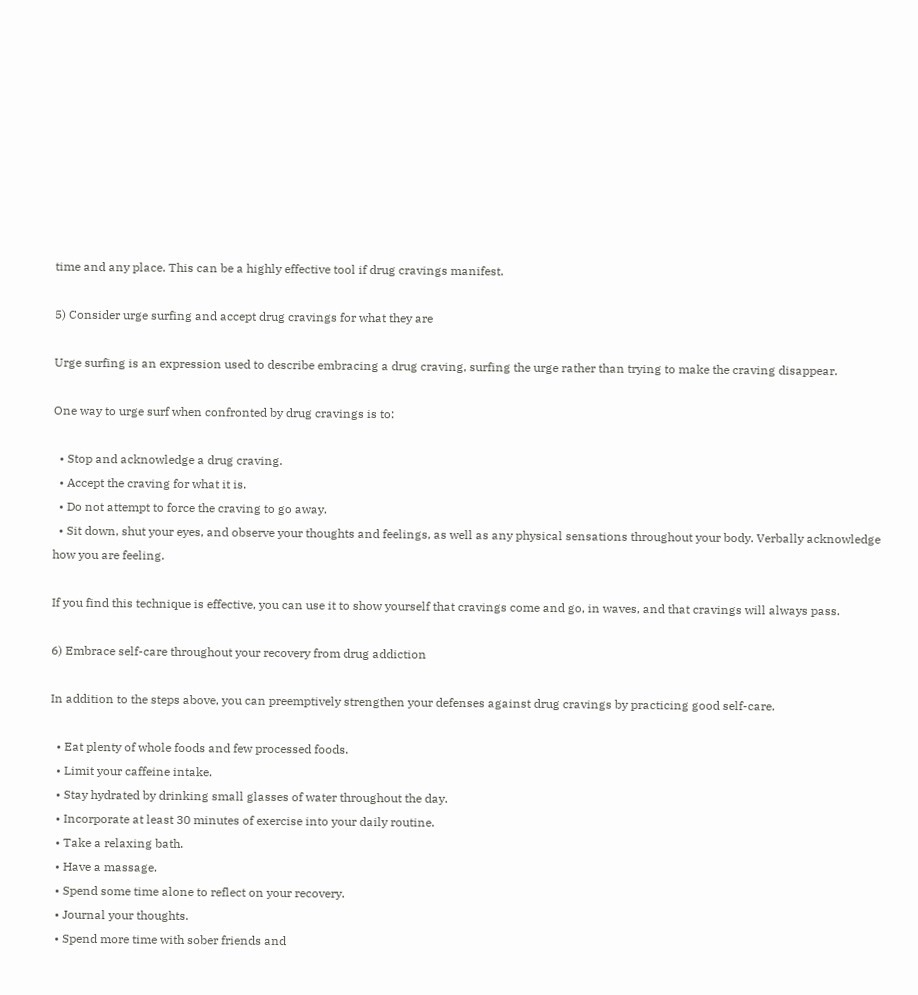time and any place. This can be a highly effective tool if drug cravings manifest.

5) Consider urge surfing and accept drug cravings for what they are

Urge surfing is an expression used to describe embracing a drug craving, surfing the urge rather than trying to make the craving disappear.

One way to urge surf when confronted by drug cravings is to:

  • Stop and acknowledge a drug craving.
  • Accept the craving for what it is.
  • Do not attempt to force the craving to go away.
  • Sit down, shut your eyes, and observe your thoughts and feelings, as well as any physical sensations throughout your body. Verbally acknowledge how you are feeling.

If you find this technique is effective, you can use it to show yourself that cravings come and go, in waves, and that cravings will always pass.

6) Embrace self-care throughout your recovery from drug addiction

In addition to the steps above, you can preemptively strengthen your defenses against drug cravings by practicing good self-care.

  • Eat plenty of whole foods and few processed foods.
  • Limit your caffeine intake.
  • Stay hydrated by drinking small glasses of water throughout the day.
  • Incorporate at least 30 minutes of exercise into your daily routine.
  • Take a relaxing bath.
  • Have a massage.
  • Spend some time alone to reflect on your recovery.
  • Journal your thoughts.
  • Spend more time with sober friends and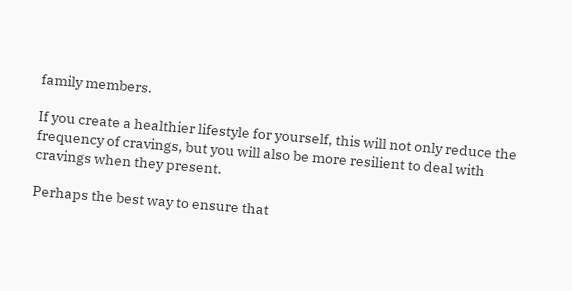family members.

If you create a healthier lifestyle for yourself, this will not only reduce the frequency of cravings, but you will also be more resilient to deal with cravings when they present.

Perhaps the best way to ensure that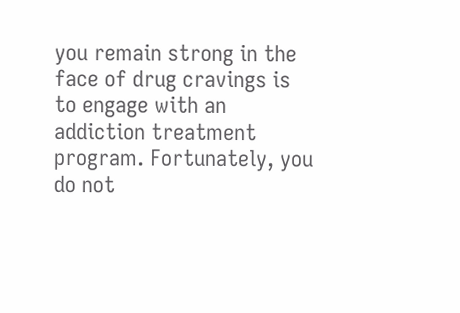you remain strong in the face of drug cravings is to engage with an addiction treatment program. Fortunately, you do not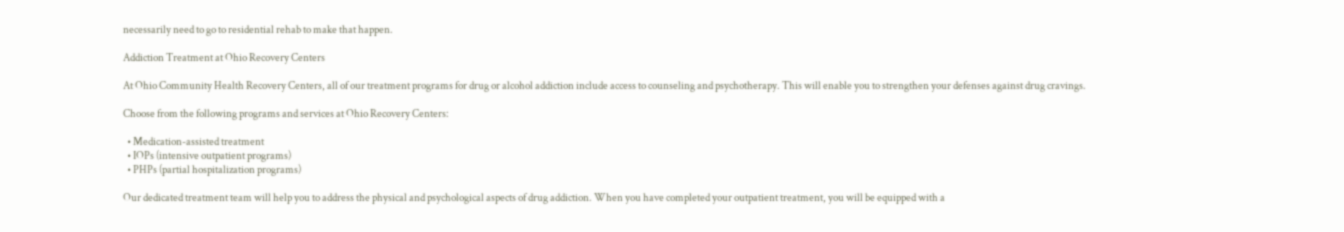necessarily need to go to residential rehab to make that happen.

Addiction Treatment at Ohio Recovery Centers

At Ohio Community Health Recovery Centers, all of our treatment programs for drug or alcohol addiction include access to counseling and psychotherapy. This will enable you to strengthen your defenses against drug cravings.

Choose from the following programs and services at Ohio Recovery Centers:

  • Medication-assisted treatment
  • IOPs (intensive outpatient programs)
  • PHPs (partial hospitalization programs)

Our dedicated treatment team will help you to address the physical and psychological aspects of drug addiction. When you have completed your outpatient treatment, you will be equipped with a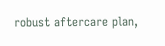robust aftercare plan,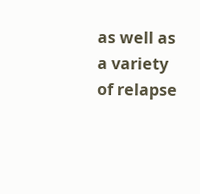as well as a variety of relapse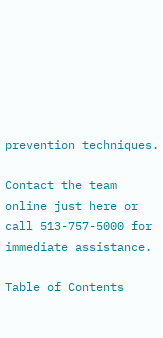prevention techniques.

Contact the team online just here or call 513-757-5000 for immediate assistance.

Table of Contents